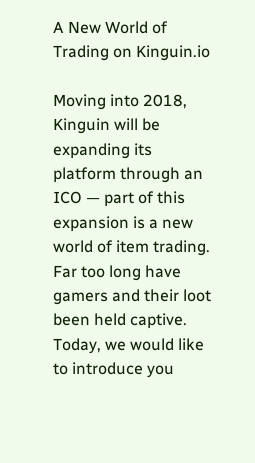A New World of Trading on Kinguin.io

Moving into 2018, Kinguin will be expanding its platform through an ICO — part of this expansion is a new world of item trading. Far too long have gamers and their loot been held captive. Today, we would like to introduce you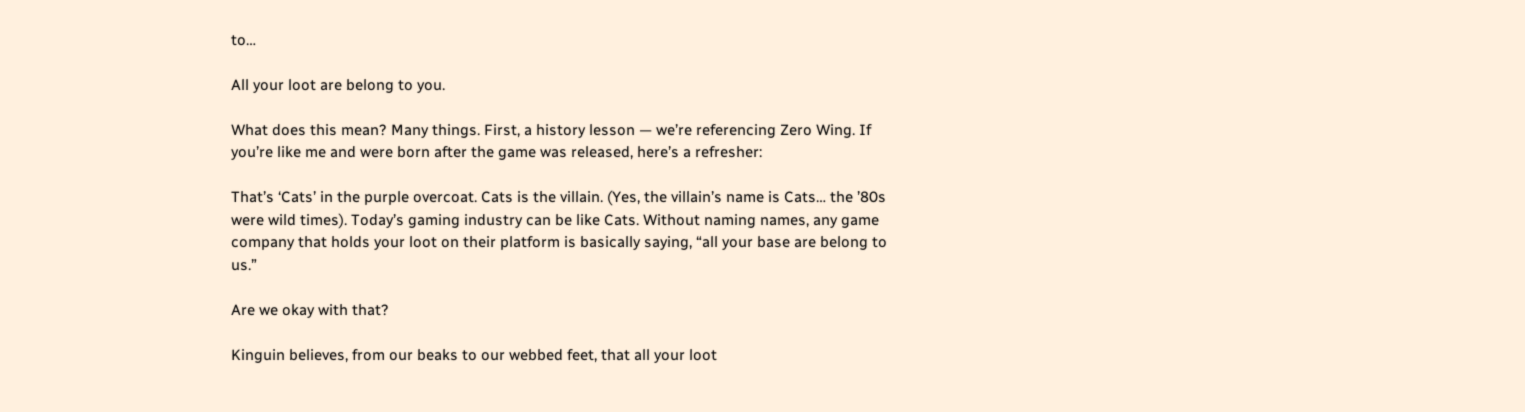to…

All your loot are belong to you.

What does this mean? Many things. First, a history lesson — we’re referencing Zero Wing. If you’re like me and were born after the game was released, here’s a refresher:

That’s ‘Cats’ in the purple overcoat. Cats is the villain. (Yes, the villain’s name is Cats… the ’80s were wild times). Today’s gaming industry can be like Cats. Without naming names, any game company that holds your loot on their platform is basically saying, “all your base are belong to us.”

Are we okay with that?

Kinguin believes, from our beaks to our webbed feet, that all your loot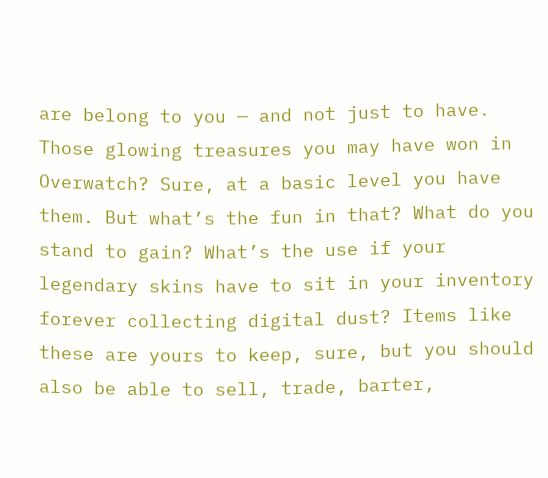are belong to you — and not just to have. Those glowing treasures you may have won in Overwatch? Sure, at a basic level you have them. But what’s the fun in that? What do you stand to gain? What’s the use if your legendary skins have to sit in your inventory forever collecting digital dust? Items like these are yours to keep, sure, but you should also be able to sell, trade, barter,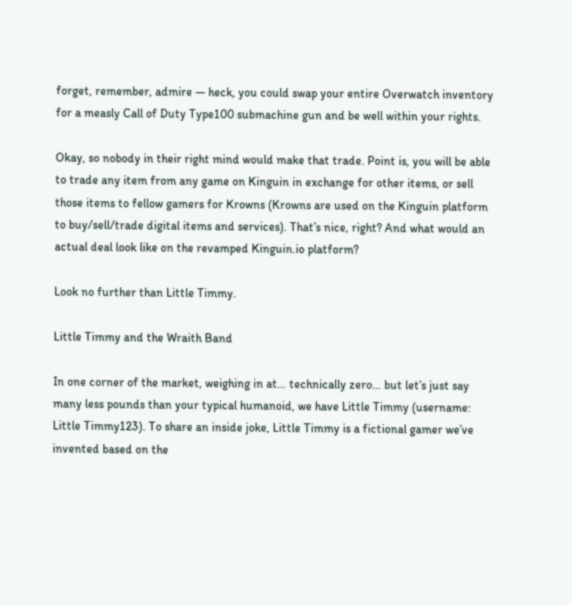forget, remember, admire — heck, you could swap your entire Overwatch inventory for a measly Call of Duty Type100 submachine gun and be well within your rights.

Okay, so nobody in their right mind would make that trade. Point is, you will be able to trade any item from any game on Kinguin in exchange for other items, or sell those items to fellow gamers for Krowns (Krowns are used on the Kinguin platform to buy/sell/trade digital items and services). That’s nice, right? And what would an actual deal look like on the revamped Kinguin.io platform?

Look no further than Little Timmy.

Little Timmy and the Wraith Band

In one corner of the market, weighing in at… technically zero… but let’s just say many less pounds than your typical humanoid, we have Little Timmy (username: Little Timmy123). To share an inside joke, Little Timmy is a fictional gamer we’ve invented based on the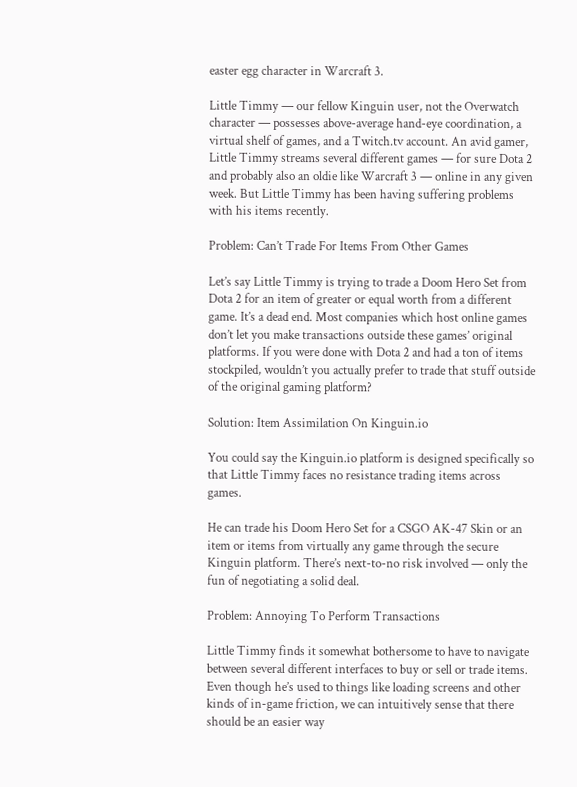easter egg character in Warcraft 3.

Little Timmy — our fellow Kinguin user, not the Overwatch character — possesses above-average hand-eye coordination, a virtual shelf of games, and a Twitch.tv account. An avid gamer, Little Timmy streams several different games — for sure Dota 2 and probably also an oldie like Warcraft 3 — online in any given week. But Little Timmy has been having suffering problems with his items recently.

Problem: Can’t Trade For Items From Other Games

Let’s say Little Timmy is trying to trade a Doom Hero Set from Dota 2 for an item of greater or equal worth from a different game. It’s a dead end. Most companies which host online games don’t let you make transactions outside these games’ original platforms. If you were done with Dota 2 and had a ton of items stockpiled, wouldn’t you actually prefer to trade that stuff outside of the original gaming platform?

Solution: Item Assimilation On Kinguin.io

You could say the Kinguin.io platform is designed specifically so that Little Timmy faces no resistance trading items across games.

He can trade his Doom Hero Set for a CSGO AK-47 Skin or an item or items from virtually any game through the secure Kinguin platform. There’s next-to-no risk involved — only the fun of negotiating a solid deal.

Problem: Annoying To Perform Transactions

Little Timmy finds it somewhat bothersome to have to navigate between several different interfaces to buy or sell or trade items. Even though he’s used to things like loading screens and other kinds of in-game friction, we can intuitively sense that there should be an easier way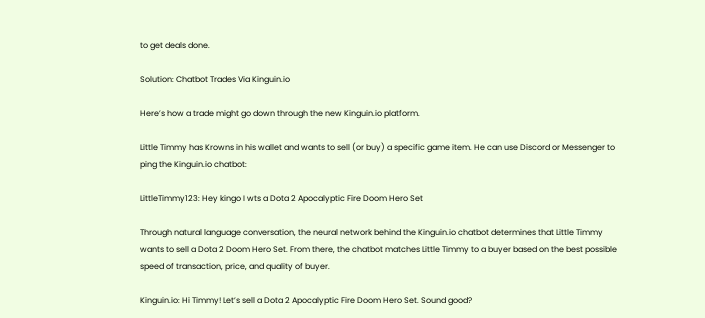to get deals done.

Solution: Chatbot Trades Via Kinguin.io

Here’s how a trade might go down through the new Kinguin.io platform.

Little Timmy has Krowns in his wallet and wants to sell (or buy) a specific game item. He can use Discord or Messenger to ping the Kinguin.io chatbot:

LittleTimmy123: Hey kingo I wts a Dota 2 Apocalyptic Fire Doom Hero Set

Through natural language conversation, the neural network behind the Kinguin.io chatbot determines that Little Timmy wants to sell a Dota 2 Doom Hero Set. From there, the chatbot matches Little Timmy to a buyer based on the best possible speed of transaction, price, and quality of buyer.

Kinguin.io: Hi Timmy! Let’s sell a Dota 2 Apocalyptic Fire Doom Hero Set. Sound good?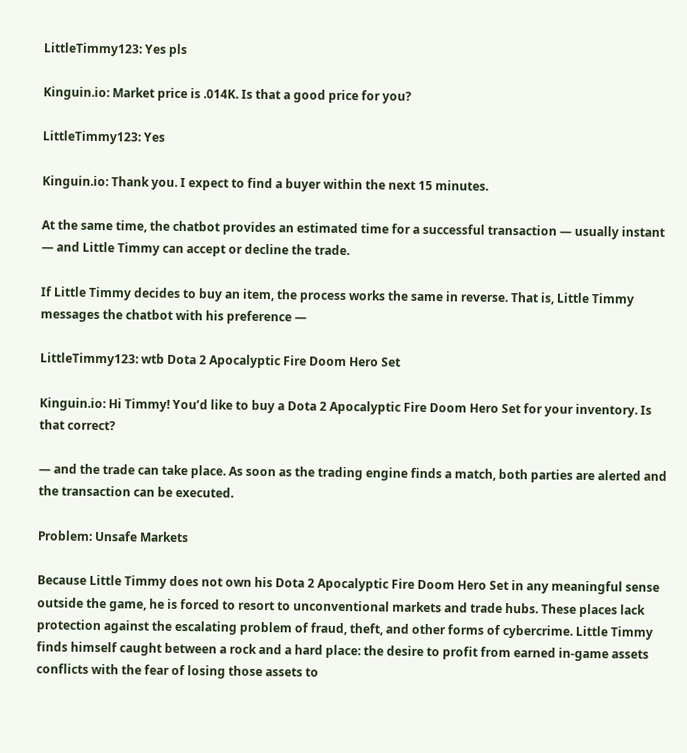LittleTimmy123: Yes pls

Kinguin.io: Market price is .014K. Is that a good price for you?

LittleTimmy123: Yes

Kinguin.io: Thank you. I expect to find a buyer within the next 15 minutes.

At the same time, the chatbot provides an estimated time for a successful transaction — usually instant — and Little Timmy can accept or decline the trade.

If Little Timmy decides to buy an item, the process works the same in reverse. That is, Little Timmy messages the chatbot with his preference —

LittleTimmy123: wtb Dota 2 Apocalyptic Fire Doom Hero Set

Kinguin.io: Hi Timmy! You’d like to buy a Dota 2 Apocalyptic Fire Doom Hero Set for your inventory. Is that correct?

— and the trade can take place. As soon as the trading engine finds a match, both parties are alerted and the transaction can be executed.

Problem: Unsafe Markets

Because Little Timmy does not own his Dota 2 Apocalyptic Fire Doom Hero Set in any meaningful sense outside the game, he is forced to resort to unconventional markets and trade hubs. These places lack protection against the escalating problem of fraud, theft, and other forms of cybercrime. Little Timmy finds himself caught between a rock and a hard place: the desire to profit from earned in-game assets conflicts with the fear of losing those assets to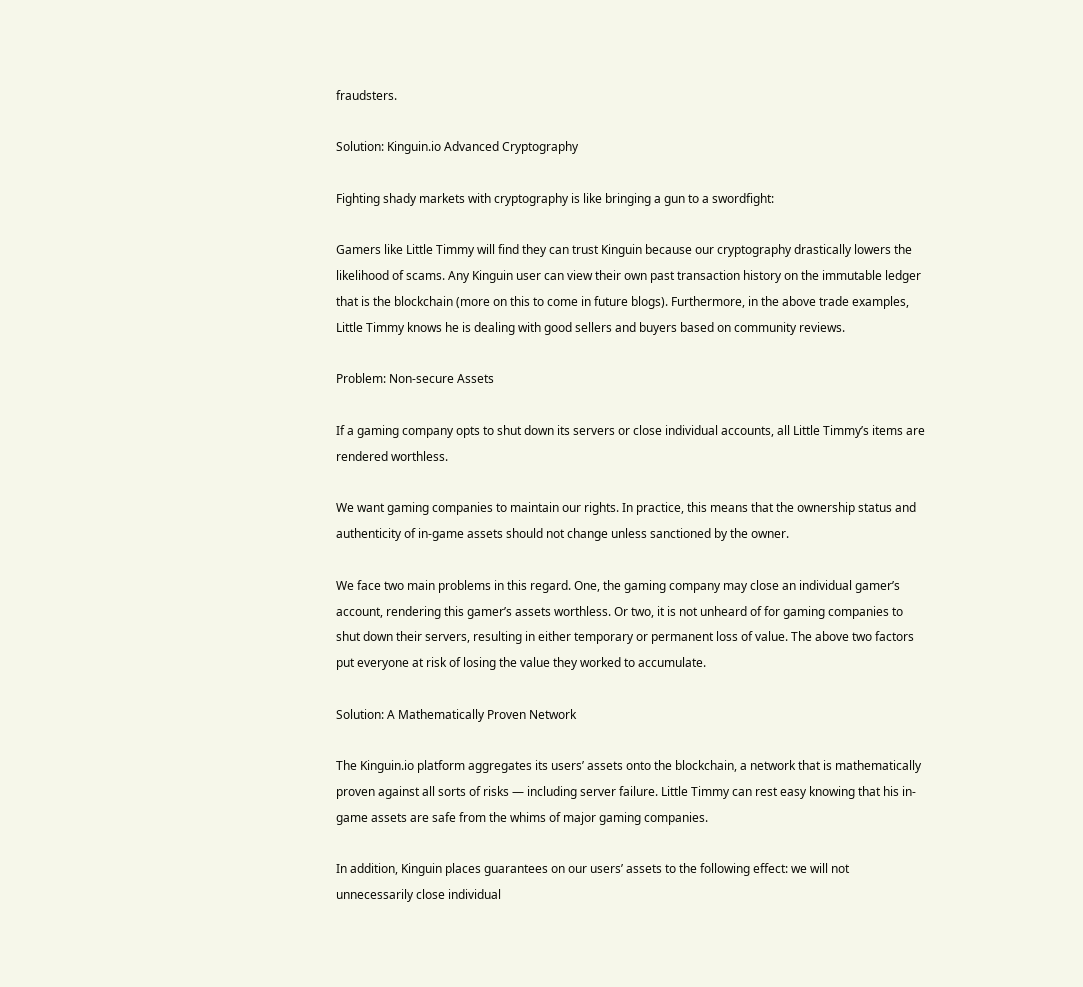fraudsters.

Solution: Kinguin.io Advanced Cryptography

Fighting shady markets with cryptography is like bringing a gun to a swordfight:

Gamers like Little Timmy will find they can trust Kinguin because our cryptography drastically lowers the likelihood of scams. Any Kinguin user can view their own past transaction history on the immutable ledger that is the blockchain (more on this to come in future blogs). Furthermore, in the above trade examples, Little Timmy knows he is dealing with good sellers and buyers based on community reviews.

Problem: Non-secure Assets

If a gaming company opts to shut down its servers or close individual accounts, all Little Timmy’s items are rendered worthless.

We want gaming companies to maintain our rights. In practice, this means that the ownership status and authenticity of in-game assets should not change unless sanctioned by the owner.

We face two main problems in this regard. One, the gaming company may close an individual gamer’s account, rendering this gamer’s assets worthless. Or two, it is not unheard of for gaming companies to shut down their servers, resulting in either temporary or permanent loss of value. The above two factors put everyone at risk of losing the value they worked to accumulate.

Solution: A Mathematically Proven Network

The Kinguin.io platform aggregates its users’ assets onto the blockchain, a network that is mathematically proven against all sorts of risks — including server failure. Little Timmy can rest easy knowing that his in-game assets are safe from the whims of major gaming companies.

In addition, Kinguin places guarantees on our users’ assets to the following effect: we will not unnecessarily close individual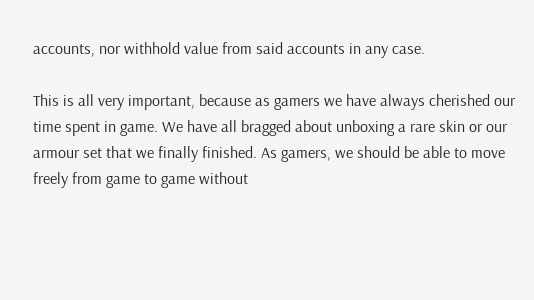accounts, nor withhold value from said accounts in any case.

This is all very important, because as gamers we have always cherished our time spent in game. We have all bragged about unboxing a rare skin or our armour set that we finally finished. As gamers, we should be able to move freely from game to game without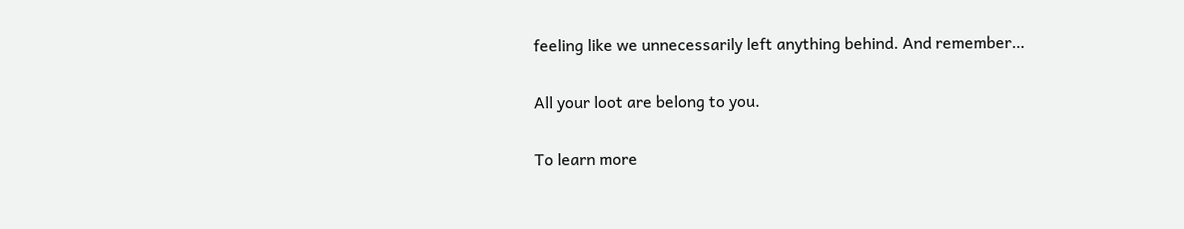feeling like we unnecessarily left anything behind. And remember…

All your loot are belong to you.

To learn more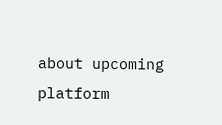about upcoming platform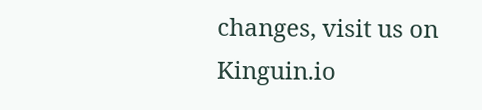changes, visit us on Kinguin.io